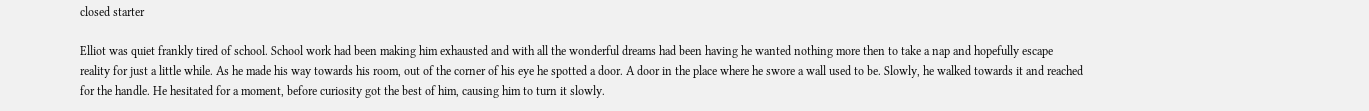closed starter

Elliot was quiet frankly tired of school. School work had been making him exhausted and with all the wonderful dreams had been having he wanted nothing more then to take a nap and hopefully escape reality for just a little while. As he made his way towards his room, out of the corner of his eye he spotted a door. A door in the place where he swore a wall used to be. Slowly, he walked towards it and reached for the handle. He hesitated for a moment, before curiosity got the best of him, causing him to turn it slowly.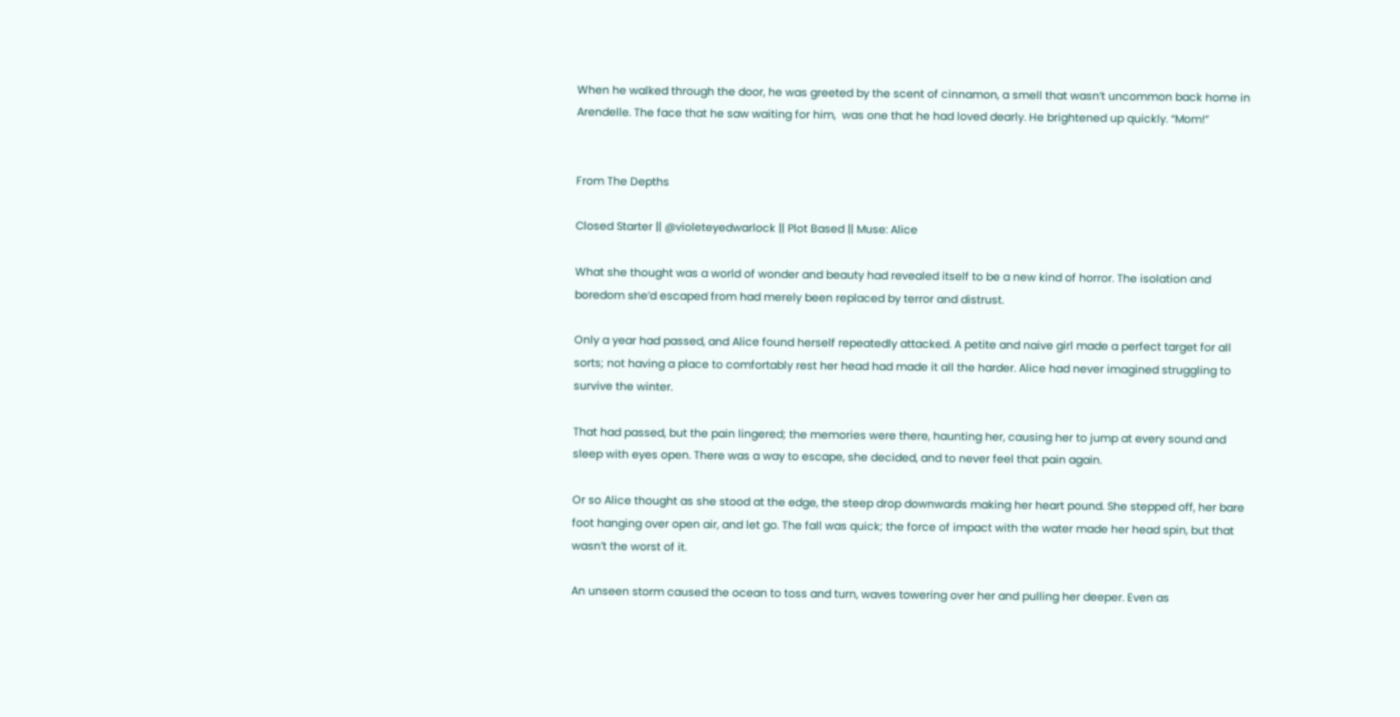When he walked through the door, he was greeted by the scent of cinnamon, a smell that wasn’t uncommon back home in Arendelle. The face that he saw waiting for him,  was one that he had loved dearly. He brightened up quickly. “Mom!”


From The Depths

Closed Starter || @violeteyedwarlock || Plot Based || Muse: Alice

What she thought was a world of wonder and beauty had revealed itself to be a new kind of horror. The isolation and boredom she’d escaped from had merely been replaced by terror and distrust.

Only a year had passed, and Alice found herself repeatedly attacked. A petite and naive girl made a perfect target for all sorts; not having a place to comfortably rest her head had made it all the harder. Alice had never imagined struggling to survive the winter.

That had passed, but the pain lingered; the memories were there, haunting her, causing her to jump at every sound and sleep with eyes open. There was a way to escape, she decided, and to never feel that pain again.

Or so Alice thought as she stood at the edge, the steep drop downwards making her heart pound. She stepped off, her bare foot hanging over open air, and let go. The fall was quick; the force of impact with the water made her head spin, but that wasn’t the worst of it.

An unseen storm caused the ocean to toss and turn, waves towering over her and pulling her deeper. Even as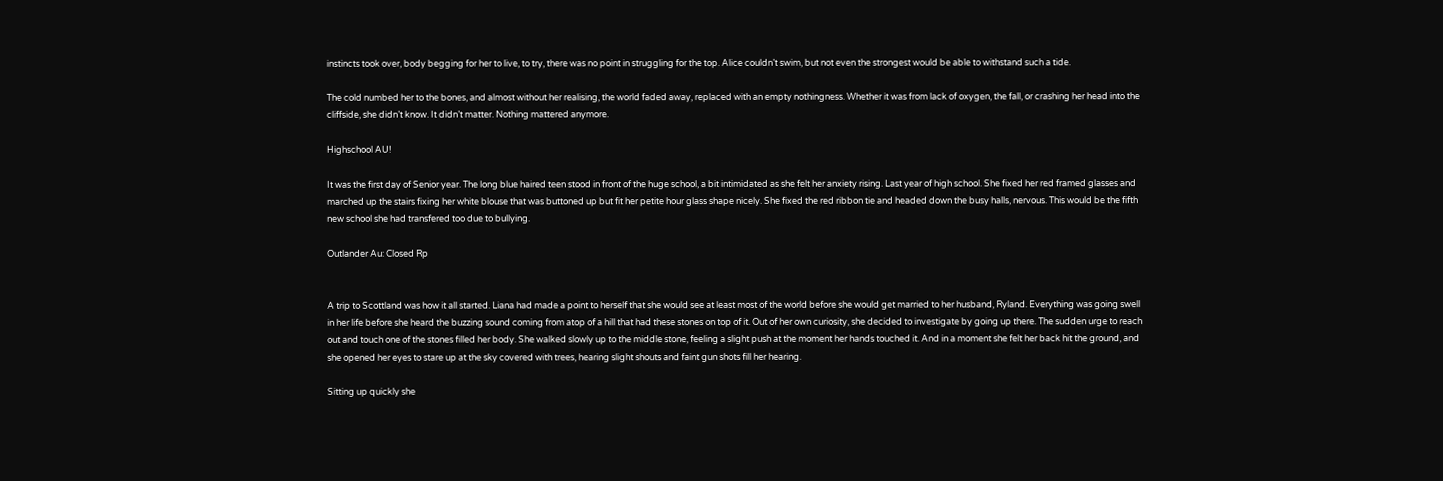instincts took over, body begging for her to live, to try, there was no point in struggling for the top. Alice couldn’t swim, but not even the strongest would be able to withstand such a tide.

The cold numbed her to the bones, and almost without her realising, the world faded away, replaced with an empty nothingness. Whether it was from lack of oxygen, the fall, or crashing her head into the cliffside, she didn’t know. It didn’t matter. Nothing mattered anymore.

Highschool AU!

It was the first day of Senior year. The long blue haired teen stood in front of the huge school, a bit intimidated as she felt her anxiety rising. Last year of high school. She fixed her red framed glasses and marched up the stairs fixing her white blouse that was buttoned up but fit her petite hour glass shape nicely. She fixed the red ribbon tie and headed down the busy halls, nervous. This would be the fifth new school she had transfered too due to bullying.

Outlander Au: Closed Rp


A trip to Scottland was how it all started. Liana had made a point to herself that she would see at least most of the world before she would get married to her husband, Ryland. Everything was going swell in her life before she heard the buzzing sound coming from atop of a hill that had these stones on top of it. Out of her own curiosity, she decided to investigate by going up there. The sudden urge to reach out and touch one of the stones filled her body. She walked slowly up to the middle stone, feeling a slight push at the moment her hands touched it. And in a moment she felt her back hit the ground, and she opened her eyes to stare up at the sky covered with trees, hearing slight shouts and faint gun shots fill her hearing.

Sitting up quickly she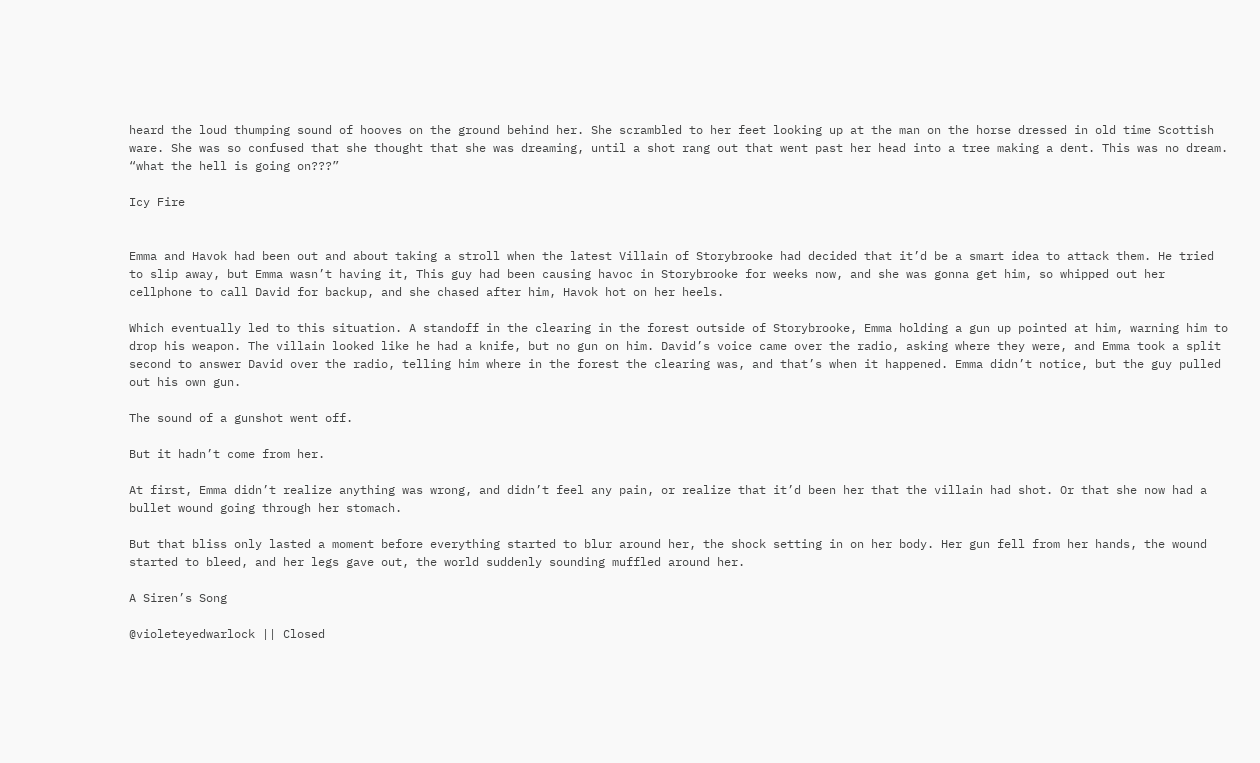heard the loud thumping sound of hooves on the ground behind her. She scrambled to her feet looking up at the man on the horse dressed in old time Scottish ware. She was so confused that she thought that she was dreaming, until a shot rang out that went past her head into a tree making a dent. This was no dream. “what the hell is going on???”

Icy Fire


Emma and Havok had been out and about taking a stroll when the latest Villain of Storybrooke had decided that it’d be a smart idea to attack them. He tried to slip away, but Emma wasn’t having it, This guy had been causing havoc in Storybrooke for weeks now, and she was gonna get him, so whipped out her cellphone to call David for backup, and she chased after him, Havok hot on her heels.

Which eventually led to this situation. A standoff in the clearing in the forest outside of Storybrooke, Emma holding a gun up pointed at him, warning him to drop his weapon. The villain looked like he had a knife, but no gun on him. David’s voice came over the radio, asking where they were, and Emma took a split second to answer David over the radio, telling him where in the forest the clearing was, and that’s when it happened. Emma didn’t notice, but the guy pulled out his own gun.

The sound of a gunshot went off.

But it hadn’t come from her.

At first, Emma didn’t realize anything was wrong, and didn’t feel any pain, or realize that it’d been her that the villain had shot. Or that she now had a bullet wound going through her stomach.

But that bliss only lasted a moment before everything started to blur around her, the shock setting in on her body. Her gun fell from her hands, the wound started to bleed, and her legs gave out, the world suddenly sounding muffled around her.

A Siren’s Song

@violeteyedwarlock || Closed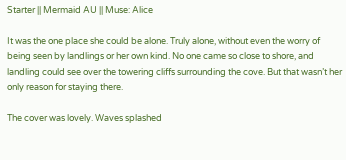Starter || Mermaid AU || Muse: Alice

It was the one place she could be alone. Truly alone, without even the worry of being seen by landlings or her own kind. No one came so close to shore, and landling could see over the towering cliffs surrounding the cove. But that wasn’t her only reason for staying there.

The cover was lovely. Waves splashed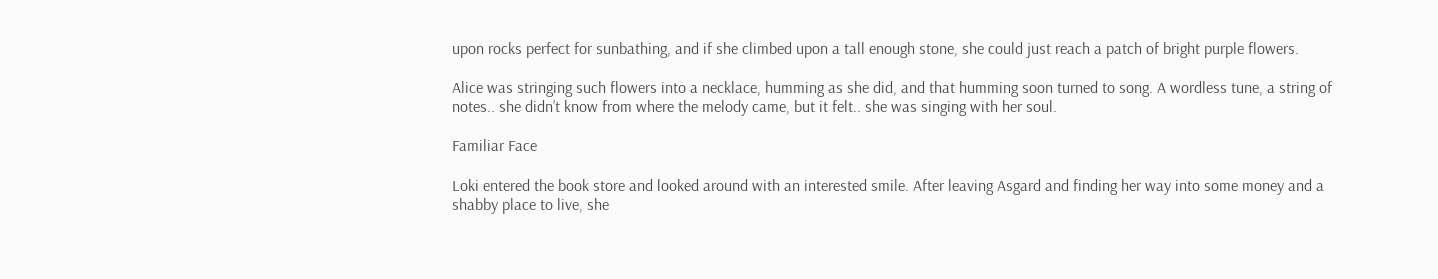upon rocks perfect for sunbathing, and if she climbed upon a tall enough stone, she could just reach a patch of bright purple flowers.

Alice was stringing such flowers into a necklace, humming as she did, and that humming soon turned to song. A wordless tune, a string of notes.. she didn’t know from where the melody came, but it felt.. she was singing with her soul.

Familiar Face

Loki entered the book store and looked around with an interested smile. After leaving Asgard and finding her way into some money and a shabby place to live, she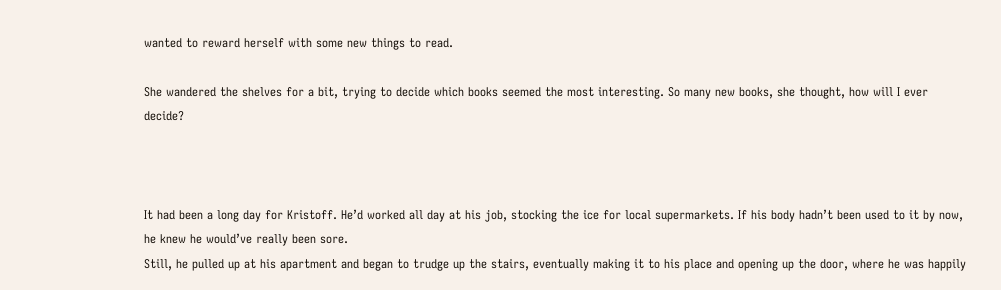wanted to reward herself with some new things to read.

She wandered the shelves for a bit, trying to decide which books seemed the most interesting. So many new books, she thought, how will I ever decide?



It had been a long day for Kristoff. He’d worked all day at his job, stocking the ice for local supermarkets. If his body hadn’t been used to it by now, he knew he would’ve really been sore.
Still, he pulled up at his apartment and began to trudge up the stairs, eventually making it to his place and opening up the door, where he was happily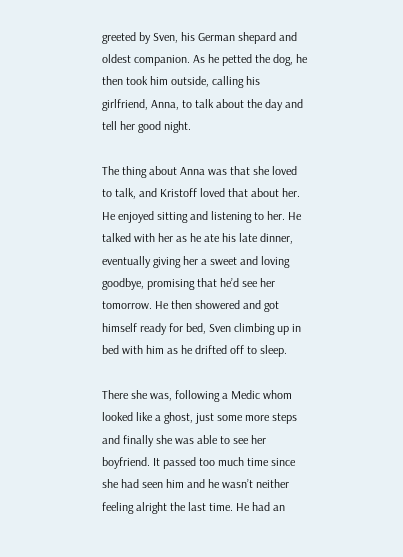greeted by Sven, his German shepard and oldest companion. As he petted the dog, he then took him outside, calling his girlfriend, Anna, to talk about the day and tell her good night.

The thing about Anna was that she loved to talk, and Kristoff loved that about her. He enjoyed sitting and listening to her. He talked with her as he ate his late dinner, eventually giving her a sweet and loving goodbye, promising that he’d see her tomorrow. He then showered and got himself ready for bed, Sven climbing up in bed with him as he drifted off to sleep.

There she was, following a Medic whom looked like a ghost, just some more steps and finally she was able to see her boyfriend. It passed too much time since she had seen him and he wasn’t neither feeling alright the last time. He had an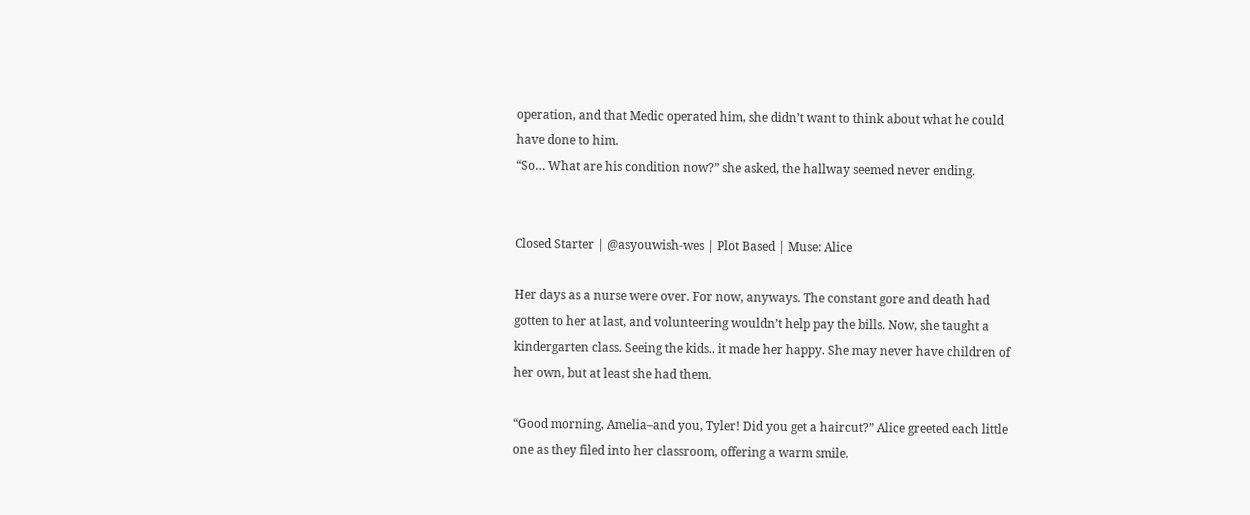operation, and that Medic operated him, she didn’t want to think about what he could have done to him.
“So… What are his condition now?” she asked, the hallway seemed never ending.


Closed Starter | @asyouwish-wes | Plot Based | Muse: Alice

Her days as a nurse were over. For now, anyways. The constant gore and death had gotten to her at last, and volunteering wouldn’t help pay the bills. Now, she taught a kindergarten class. Seeing the kids.. it made her happy. She may never have children of her own, but at least she had them.

“Good morning, Amelia–and you, Tyler! Did you get a haircut?” Alice greeted each little one as they filed into her classroom, offering a warm smile.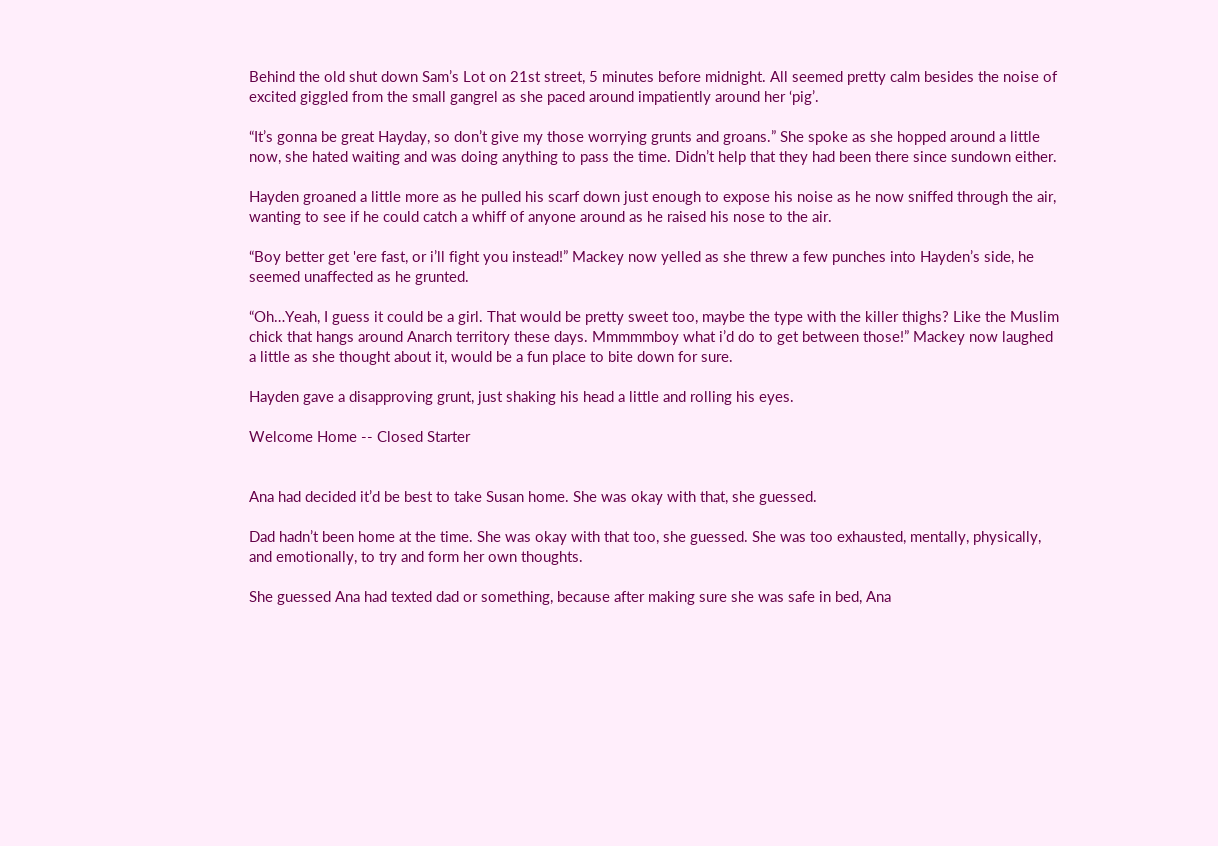Behind the old shut down Sam’s Lot on 21st street, 5 minutes before midnight. All seemed pretty calm besides the noise of excited giggled from the small gangrel as she paced around impatiently around her ‘pig’.

“It’s gonna be great Hayday, so don’t give my those worrying grunts and groans.” She spoke as she hopped around a little now, she hated waiting and was doing anything to pass the time. Didn’t help that they had been there since sundown either.

Hayden groaned a little more as he pulled his scarf down just enough to expose his noise as he now sniffed through the air, wanting to see if he could catch a whiff of anyone around as he raised his nose to the air.

“Boy better get 'ere fast, or i’ll fight you instead!” Mackey now yelled as she threw a few punches into Hayden’s side, he seemed unaffected as he grunted.

“Oh…Yeah, I guess it could be a girl. That would be pretty sweet too, maybe the type with the killer thighs? Like the Muslim chick that hangs around Anarch territory these days. Mmmmmboy what i’d do to get between those!” Mackey now laughed a little as she thought about it, would be a fun place to bite down for sure.

Hayden gave a disapproving grunt, just shaking his head a little and rolling his eyes.

Welcome Home -- Closed Starter


Ana had decided it’d be best to take Susan home. She was okay with that, she guessed.

Dad hadn’t been home at the time. She was okay with that too, she guessed. She was too exhausted, mentally, physically, and emotionally, to try and form her own thoughts.

She guessed Ana had texted dad or something, because after making sure she was safe in bed, Ana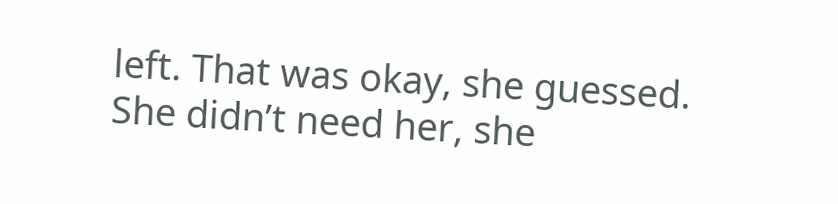left. That was okay, she guessed. She didn’t need her, she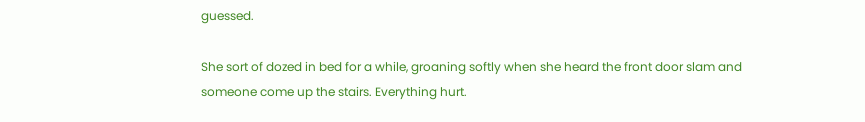guessed.

She sort of dozed in bed for a while, groaning softly when she heard the front door slam and someone come up the stairs. Everything hurt.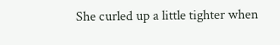She curled up a little tighter when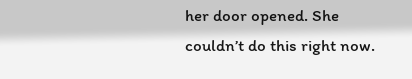her door opened. She couldn’t do this right now.